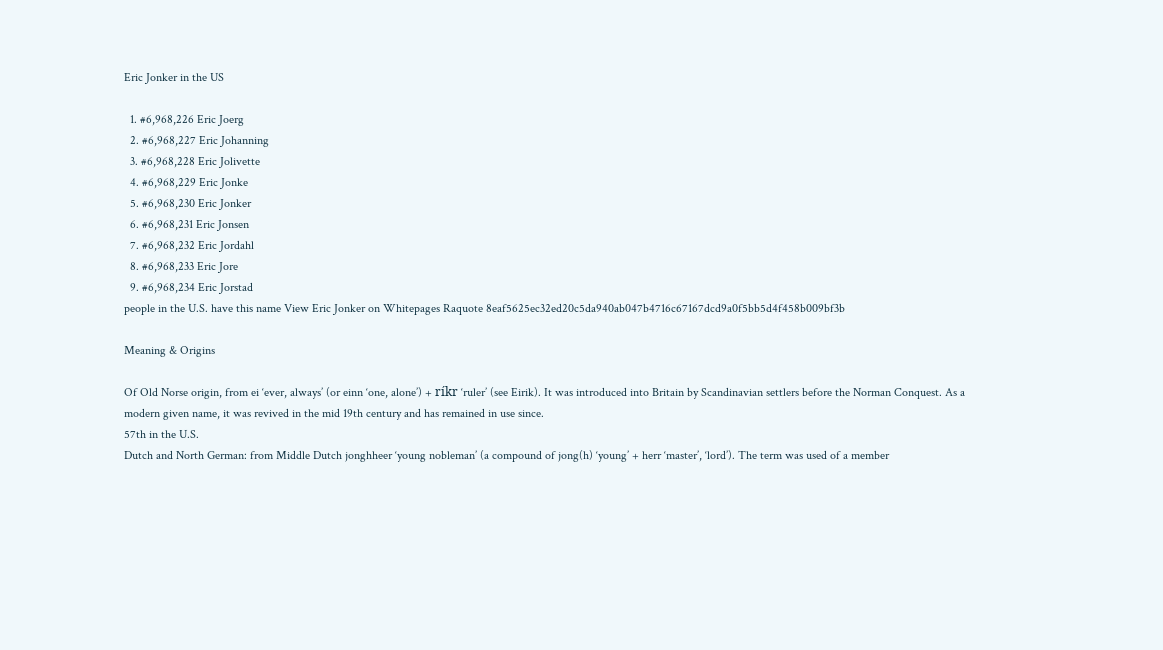Eric Jonker in the US

  1. #6,968,226 Eric Joerg
  2. #6,968,227 Eric Johanning
  3. #6,968,228 Eric Jolivette
  4. #6,968,229 Eric Jonke
  5. #6,968,230 Eric Jonker
  6. #6,968,231 Eric Jonsen
  7. #6,968,232 Eric Jordahl
  8. #6,968,233 Eric Jore
  9. #6,968,234 Eric Jorstad
people in the U.S. have this name View Eric Jonker on Whitepages Raquote 8eaf5625ec32ed20c5da940ab047b4716c67167dcd9a0f5bb5d4f458b009bf3b

Meaning & Origins

Of Old Norse origin, from ei ‘ever, always’ (or einn ‘one, alone’) + ríkr ‘ruler’ (see Eirik). It was introduced into Britain by Scandinavian settlers before the Norman Conquest. As a modern given name, it was revived in the mid 19th century and has remained in use since.
57th in the U.S.
Dutch and North German: from Middle Dutch jonghheer ‘young nobleman’ (a compound of jong(h) ‘young’ + herr ‘master’, ‘lord’). The term was used of a member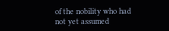of the nobility who had not yet assumed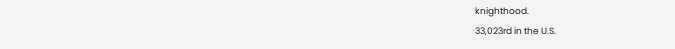knighthood.
33,023rd in the U.S.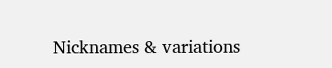Nicknames & variations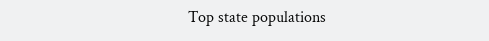Top state populations